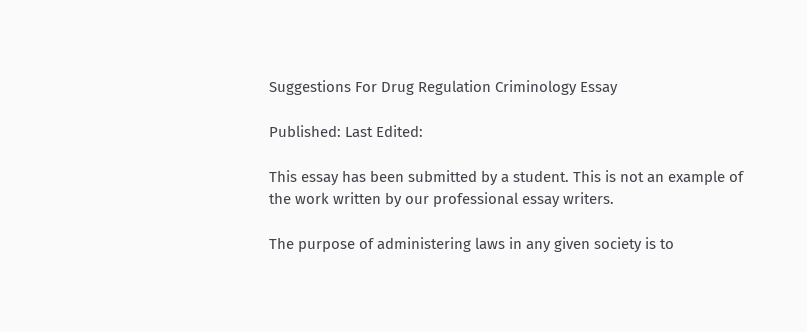Suggestions For Drug Regulation Criminology Essay

Published: Last Edited:

This essay has been submitted by a student. This is not an example of the work written by our professional essay writers.

The purpose of administering laws in any given society is to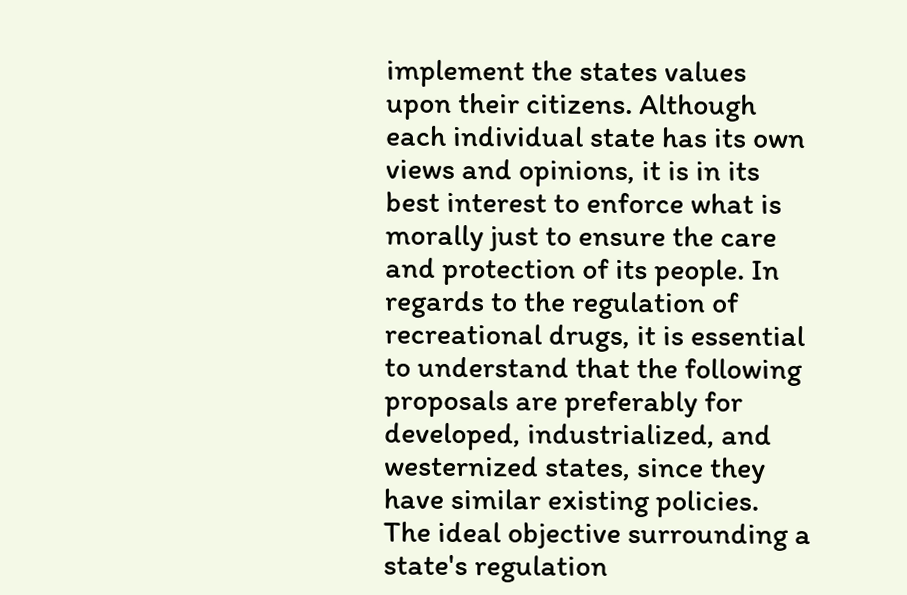implement the states values upon their citizens. Although each individual state has its own views and opinions, it is in its best interest to enforce what is morally just to ensure the care and protection of its people. In regards to the regulation of recreational drugs, it is essential to understand that the following proposals are preferably for developed, industrialized, and westernized states, since they have similar existing policies. The ideal objective surrounding a state's regulation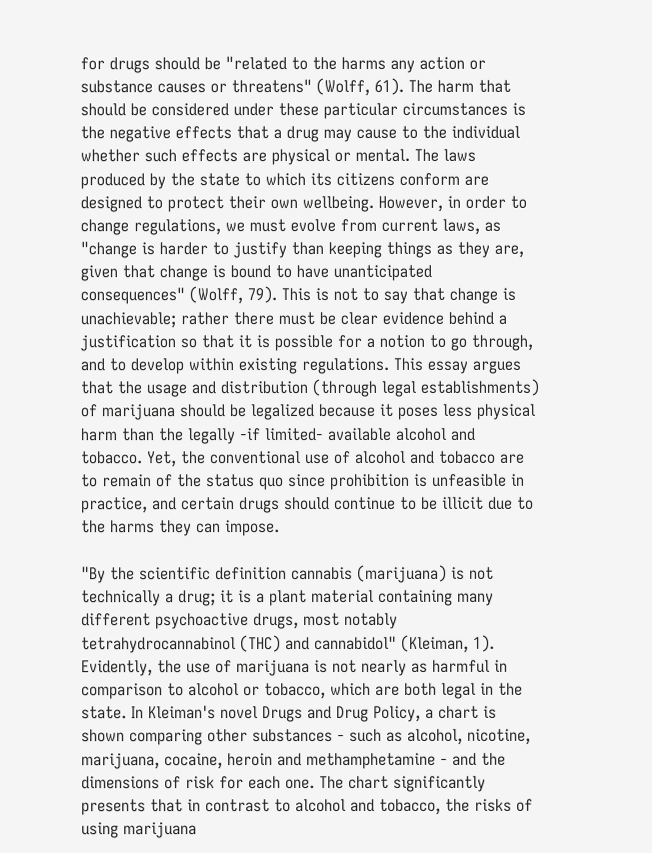for drugs should be "related to the harms any action or substance causes or threatens" (Wolff, 61). The harm that should be considered under these particular circumstances is the negative effects that a drug may cause to the individual whether such effects are physical or mental. The laws produced by the state to which its citizens conform are designed to protect their own wellbeing. However, in order to change regulations, we must evolve from current laws, as "change is harder to justify than keeping things as they are, given that change is bound to have unanticipated consequences" (Wolff, 79). This is not to say that change is unachievable; rather there must be clear evidence behind a justification so that it is possible for a notion to go through, and to develop within existing regulations. This essay argues that the usage and distribution (through legal establishments) of marijuana should be legalized because it poses less physical harm than the legally -if limited- available alcohol and tobacco. Yet, the conventional use of alcohol and tobacco are to remain of the status quo since prohibition is unfeasible in practice, and certain drugs should continue to be illicit due to the harms they can impose.

"By the scientific definition cannabis (marijuana) is not technically a drug; it is a plant material containing many different psychoactive drugs, most notably tetrahydrocannabinol (THC) and cannabidol" (Kleiman, 1). Evidently, the use of marijuana is not nearly as harmful in comparison to alcohol or tobacco, which are both legal in the state. In Kleiman's novel Drugs and Drug Policy, a chart is shown comparing other substances - such as alcohol, nicotine, marijuana, cocaine, heroin and methamphetamine - and the dimensions of risk for each one. The chart significantly presents that in contrast to alcohol and tobacco, the risks of using marijuana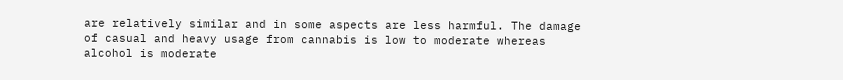are relatively similar and in some aspects are less harmful. The damage of casual and heavy usage from cannabis is low to moderate whereas alcohol is moderate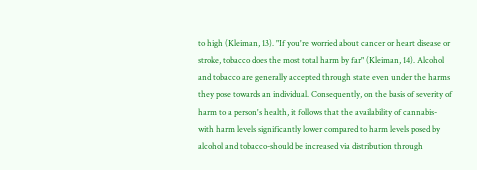to high (Kleiman, 13). "If you're worried about cancer or heart disease or stroke, tobacco does the most total harm by far" (Kleiman, 14). Alcohol and tobacco are generally accepted through state even under the harms they pose towards an individual. Consequently, on the basis of severity of harm to a person's health, it follows that the availability of cannabis-with harm levels significantly lower compared to harm levels posed by alcohol and tobacco-should be increased via distribution through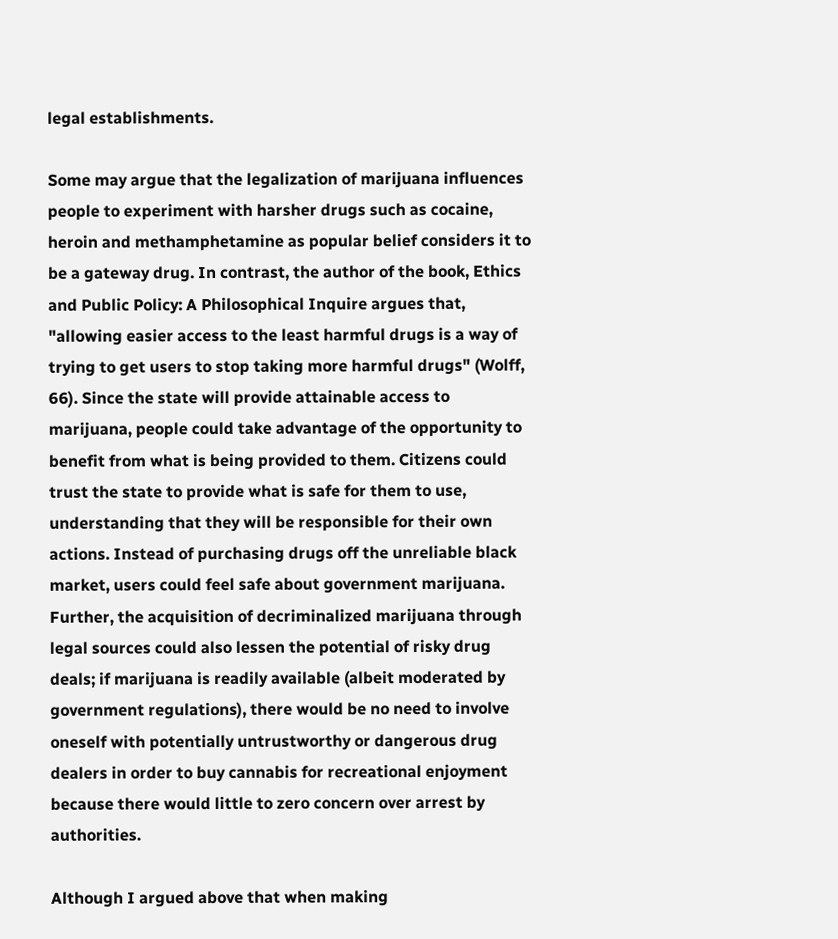legal establishments.

Some may argue that the legalization of marijuana influences people to experiment with harsher drugs such as cocaine, heroin and methamphetamine as popular belief considers it to be a gateway drug. In contrast, the author of the book, Ethics and Public Policy: A Philosophical Inquire argues that, "allowing easier access to the least harmful drugs is a way of trying to get users to stop taking more harmful drugs" (Wolff, 66). Since the state will provide attainable access to marijuana, people could take advantage of the opportunity to benefit from what is being provided to them. Citizens could trust the state to provide what is safe for them to use, understanding that they will be responsible for their own actions. Instead of purchasing drugs off the unreliable black market, users could feel safe about government marijuana. Further, the acquisition of decriminalized marijuana through legal sources could also lessen the potential of risky drug deals; if marijuana is readily available (albeit moderated by government regulations), there would be no need to involve oneself with potentially untrustworthy or dangerous drug dealers in order to buy cannabis for recreational enjoyment because there would little to zero concern over arrest by authorities.

Although I argued above that when making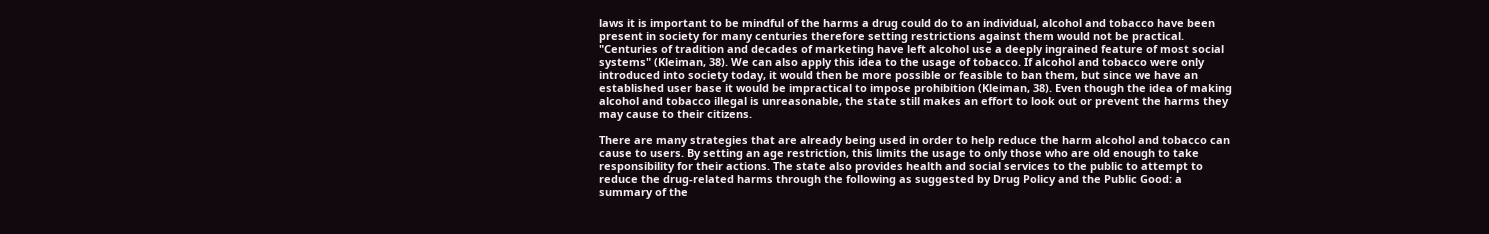laws it is important to be mindful of the harms a drug could do to an individual, alcohol and tobacco have been present in society for many centuries therefore setting restrictions against them would not be practical. "Centuries of tradition and decades of marketing have left alcohol use a deeply ingrained feature of most social systems" (Kleiman, 38). We can also apply this idea to the usage of tobacco. If alcohol and tobacco were only introduced into society today, it would then be more possible or feasible to ban them, but since we have an established user base it would be impractical to impose prohibition (Kleiman, 38). Even though the idea of making alcohol and tobacco illegal is unreasonable, the state still makes an effort to look out or prevent the harms they may cause to their citizens.

There are many strategies that are already being used in order to help reduce the harm alcohol and tobacco can cause to users. By setting an age restriction, this limits the usage to only those who are old enough to take responsibility for their actions. The state also provides health and social services to the public to attempt to reduce the drug-related harms through the following as suggested by Drug Policy and the Public Good: a summary of the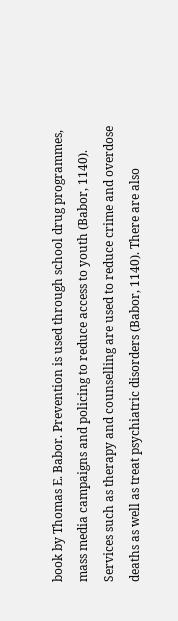book by Thomas E. Babor. Prevention is used through school drug programmes, mass media campaigns and policing to reduce access to youth (Babor, 1140). Services such as therapy and counselling are used to reduce crime and overdose deaths as well as treat psychiatric disorders (Babor, 1140). There are also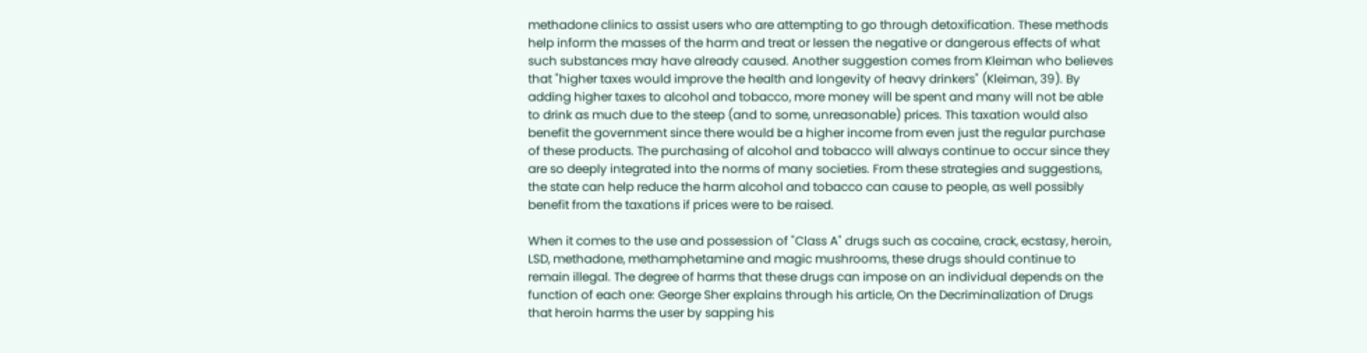methadone clinics to assist users who are attempting to go through detoxification. These methods help inform the masses of the harm and treat or lessen the negative or dangerous effects of what such substances may have already caused. Another suggestion comes from Kleiman who believes that "higher taxes would improve the health and longevity of heavy drinkers" (Kleiman, 39). By adding higher taxes to alcohol and tobacco, more money will be spent and many will not be able to drink as much due to the steep (and to some, unreasonable) prices. This taxation would also benefit the government since there would be a higher income from even just the regular purchase of these products. The purchasing of alcohol and tobacco will always continue to occur since they are so deeply integrated into the norms of many societies. From these strategies and suggestions, the state can help reduce the harm alcohol and tobacco can cause to people, as well possibly benefit from the taxations if prices were to be raised.

When it comes to the use and possession of "Class A" drugs such as cocaine, crack, ecstasy, heroin, LSD, methadone, methamphetamine and magic mushrooms, these drugs should continue to remain illegal. The degree of harms that these drugs can impose on an individual depends on the function of each one: George Sher explains through his article, On the Decriminalization of Drugs that heroin harms the user by sapping his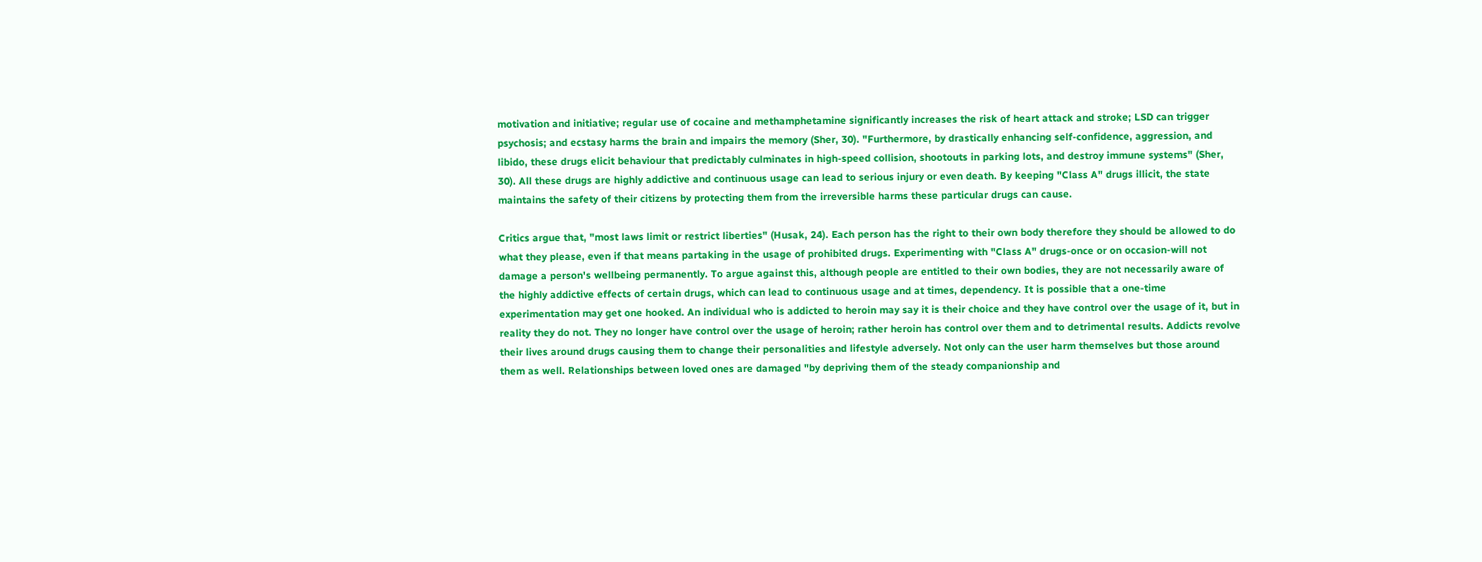motivation and initiative; regular use of cocaine and methamphetamine significantly increases the risk of heart attack and stroke; LSD can trigger psychosis; and ecstasy harms the brain and impairs the memory (Sher, 30). "Furthermore, by drastically enhancing self-confidence, aggression, and libido, these drugs elicit behaviour that predictably culminates in high-speed collision, shootouts in parking lots, and destroy immune systems" (Sher, 30). All these drugs are highly addictive and continuous usage can lead to serious injury or even death. By keeping "Class A" drugs illicit, the state maintains the safety of their citizens by protecting them from the irreversible harms these particular drugs can cause.

Critics argue that, "most laws limit or restrict liberties" (Husak, 24). Each person has the right to their own body therefore they should be allowed to do what they please, even if that means partaking in the usage of prohibited drugs. Experimenting with "Class A" drugs-once or on occasion-will not damage a person's wellbeing permanently. To argue against this, although people are entitled to their own bodies, they are not necessarily aware of the highly addictive effects of certain drugs, which can lead to continuous usage and at times, dependency. It is possible that a one-time experimentation may get one hooked. An individual who is addicted to heroin may say it is their choice and they have control over the usage of it, but in reality they do not. They no longer have control over the usage of heroin; rather heroin has control over them and to detrimental results. Addicts revolve their lives around drugs causing them to change their personalities and lifestyle adversely. Not only can the user harm themselves but those around them as well. Relationships between loved ones are damaged "by depriving them of the steady companionship and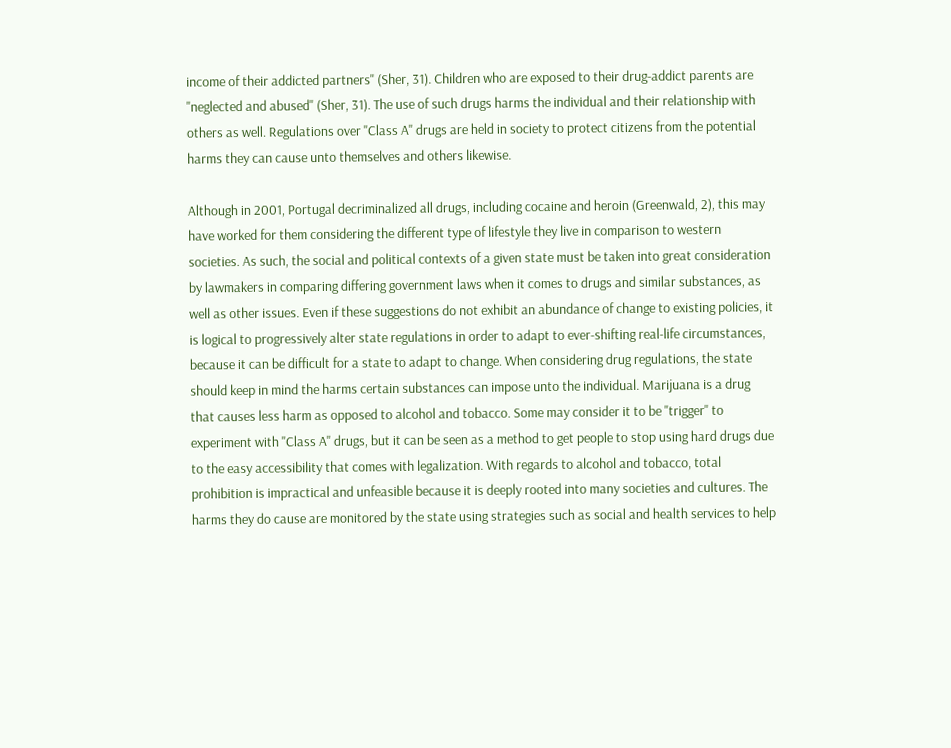income of their addicted partners" (Sher, 31). Children who are exposed to their drug-addict parents are "neglected and abused" (Sher, 31). The use of such drugs harms the individual and their relationship with others as well. Regulations over "Class A" drugs are held in society to protect citizens from the potential harms they can cause unto themselves and others likewise.

Although in 2001, Portugal decriminalized all drugs, including cocaine and heroin (Greenwald, 2), this may have worked for them considering the different type of lifestyle they live in comparison to western societies. As such, the social and political contexts of a given state must be taken into great consideration by lawmakers in comparing differing government laws when it comes to drugs and similar substances, as well as other issues. Even if these suggestions do not exhibit an abundance of change to existing policies, it is logical to progressively alter state regulations in order to adapt to ever-shifting real-life circumstances, because it can be difficult for a state to adapt to change. When considering drug regulations, the state should keep in mind the harms certain substances can impose unto the individual. Marijuana is a drug that causes less harm as opposed to alcohol and tobacco. Some may consider it to be "trigger" to experiment with "Class A" drugs, but it can be seen as a method to get people to stop using hard drugs due to the easy accessibility that comes with legalization. With regards to alcohol and tobacco, total prohibition is impractical and unfeasible because it is deeply rooted into many societies and cultures. The harms they do cause are monitored by the state using strategies such as social and health services to help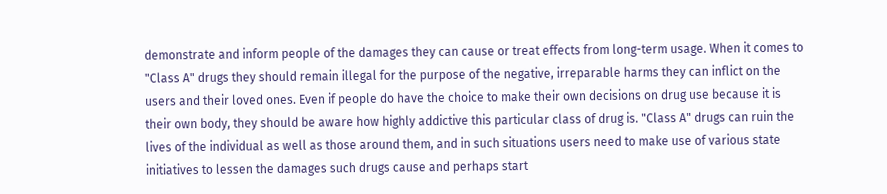demonstrate and inform people of the damages they can cause or treat effects from long-term usage. When it comes to "Class A" drugs they should remain illegal for the purpose of the negative, irreparable harms they can inflict on the users and their loved ones. Even if people do have the choice to make their own decisions on drug use because it is their own body, they should be aware how highly addictive this particular class of drug is. "Class A" drugs can ruin the lives of the individual as well as those around them, and in such situations users need to make use of various state initiatives to lessen the damages such drugs cause and perhaps start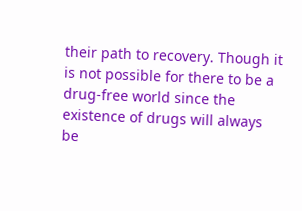their path to recovery. Though it is not possible for there to be a drug-free world since the existence of drugs will always be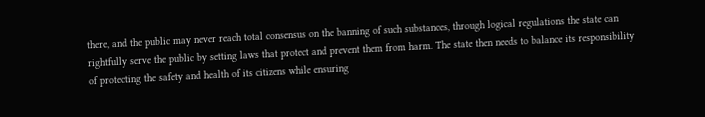there, and the public may never reach total consensus on the banning of such substances, through logical regulations the state can rightfully serve the public by setting laws that protect and prevent them from harm. The state then needs to balance its responsibility of protecting the safety and health of its citizens while ensuring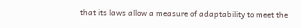that its laws allow a measure of adaptability to meet the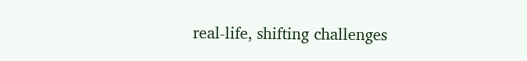real-life, shifting challenges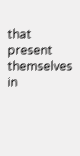that present themselves in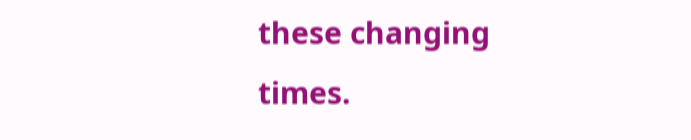these changing times.